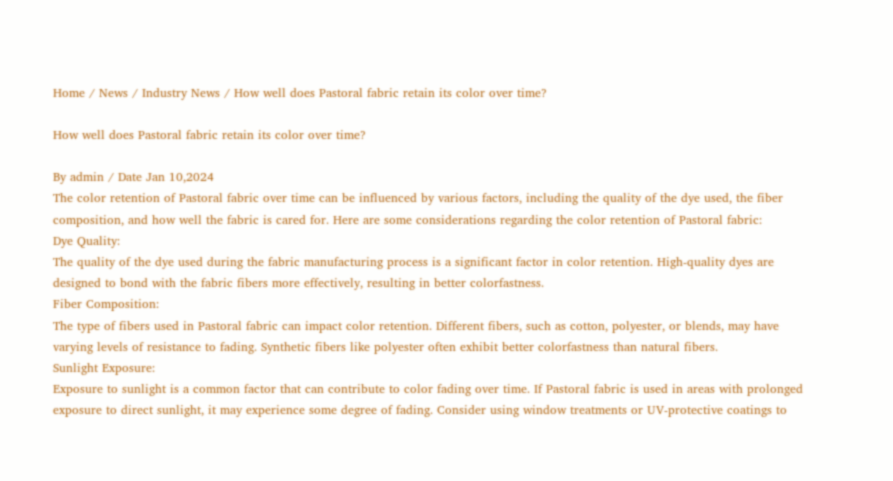Home / News / Industry News / How well does Pastoral fabric retain its color over time?

How well does Pastoral fabric retain its color over time?

By admin / Date Jan 10,2024
The color retention of Pastoral fabric over time can be influenced by various factors, including the quality of the dye used, the fiber composition, and how well the fabric is cared for. Here are some considerations regarding the color retention of Pastoral fabric:
Dye Quality:
The quality of the dye used during the fabric manufacturing process is a significant factor in color retention. High-quality dyes are designed to bond with the fabric fibers more effectively, resulting in better colorfastness.
Fiber Composition:
The type of fibers used in Pastoral fabric can impact color retention. Different fibers, such as cotton, polyester, or blends, may have varying levels of resistance to fading. Synthetic fibers like polyester often exhibit better colorfastness than natural fibers.
Sunlight Exposure:
Exposure to sunlight is a common factor that can contribute to color fading over time. If Pastoral fabric is used in areas with prolonged exposure to direct sunlight, it may experience some degree of fading. Consider using window treatments or UV-protective coatings to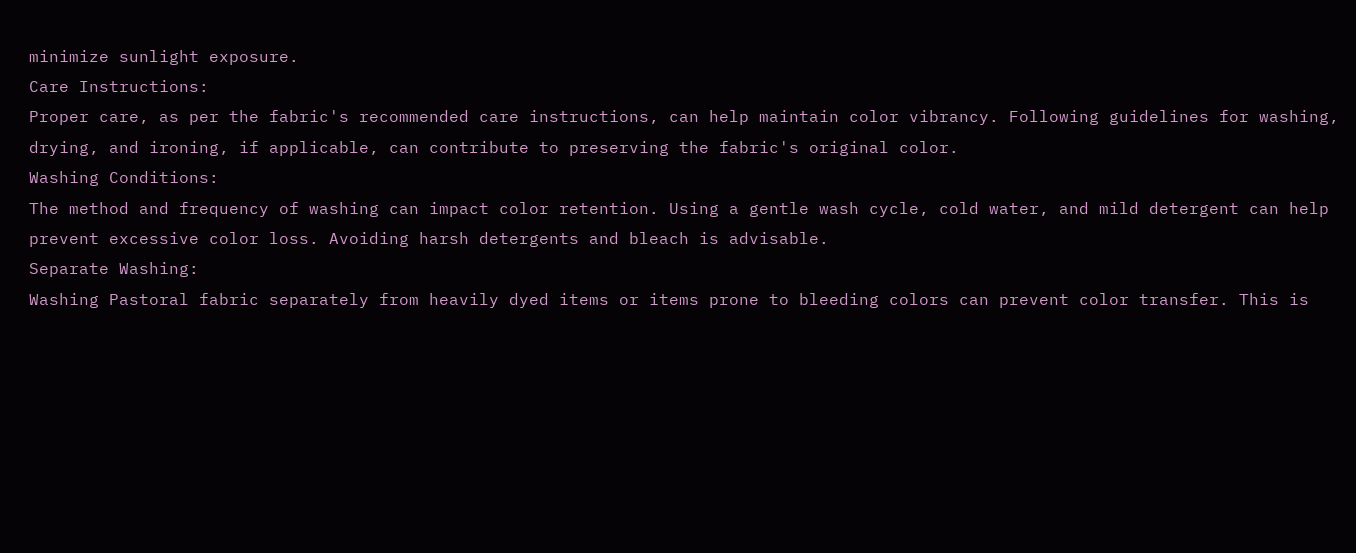minimize sunlight exposure.
Care Instructions:
Proper care, as per the fabric's recommended care instructions, can help maintain color vibrancy. Following guidelines for washing, drying, and ironing, if applicable, can contribute to preserving the fabric's original color.
Washing Conditions:
The method and frequency of washing can impact color retention. Using a gentle wash cycle, cold water, and mild detergent can help prevent excessive color loss. Avoiding harsh detergents and bleach is advisable.
Separate Washing:
Washing Pastoral fabric separately from heavily dyed items or items prone to bleeding colors can prevent color transfer. This is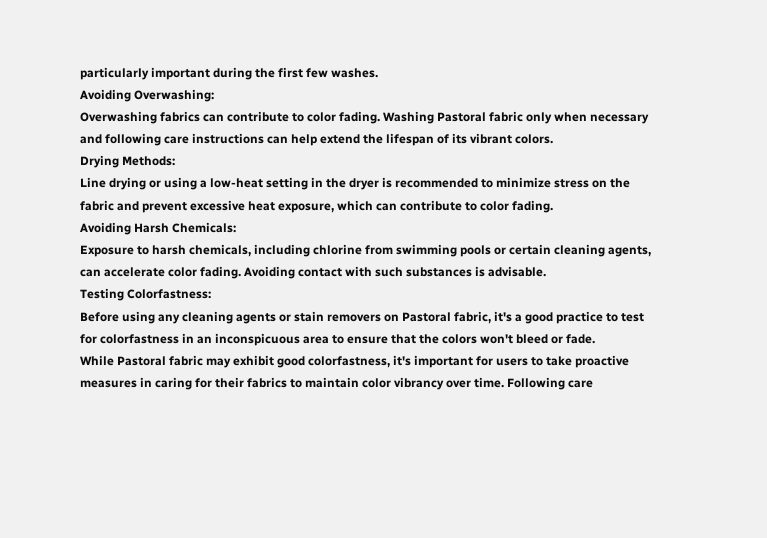particularly important during the first few washes.
Avoiding Overwashing:
Overwashing fabrics can contribute to color fading. Washing Pastoral fabric only when necessary and following care instructions can help extend the lifespan of its vibrant colors.
Drying Methods:
Line drying or using a low-heat setting in the dryer is recommended to minimize stress on the fabric and prevent excessive heat exposure, which can contribute to color fading.
Avoiding Harsh Chemicals:
Exposure to harsh chemicals, including chlorine from swimming pools or certain cleaning agents, can accelerate color fading. Avoiding contact with such substances is advisable.
Testing Colorfastness:
Before using any cleaning agents or stain removers on Pastoral fabric, it's a good practice to test for colorfastness in an inconspicuous area to ensure that the colors won't bleed or fade.
While Pastoral fabric may exhibit good colorfastness, it's important for users to take proactive measures in caring for their fabrics to maintain color vibrancy over time. Following care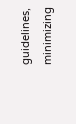guidelines, minimizing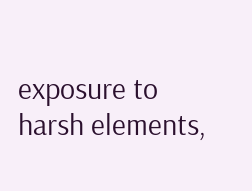exposure to harsh elements,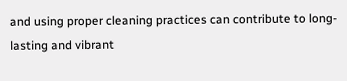and using proper cleaning practices can contribute to long-lasting and vibrant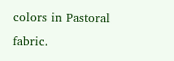colors in Pastoral fabric.